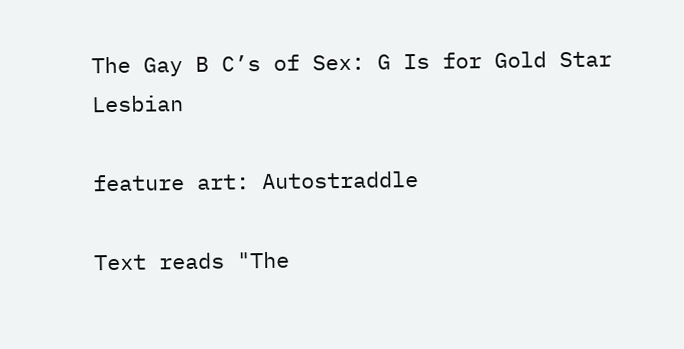The Gay B C’s of Sex: G Is for Gold Star Lesbian

feature art: Autostraddle

Text reads "The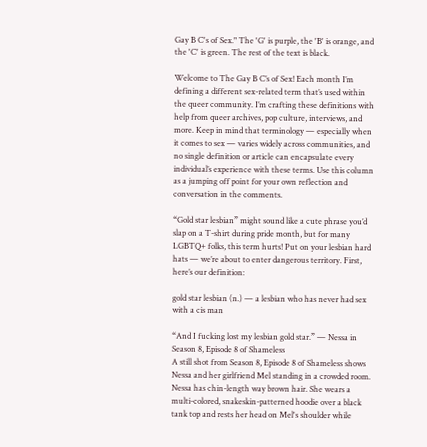Gay B C's of Sex." The 'G' is purple, the 'B' is orange, and the 'C' is green. The rest of the text is black.

Welcome to The Gay B C’s of Sex! Each month I’m defining a different sex-related term that’s used within the queer community. I’m crafting these definitions with help from queer archives, pop culture, interviews, and more. Keep in mind that terminology — especially when it comes to sex — varies widely across communities, and no single definition or article can encapsulate every individual’s experience with these terms. Use this column as a jumping off point for your own reflection and conversation in the comments.

“Gold star lesbian” might sound like a cute phrase you’d slap on a T-shirt during pride month, but for many LGBTQ+ folks, this term hurts! Put on your lesbian hard hats — we’re about to enter dangerous territory. First, here’s our definition:

gold star lesbian (n.) — a lesbian who has never had sex with a cis man

“And I fucking lost my lesbian gold star.” — Nessa in Season 8, Episode 8 of Shameless
A still shot from Season 8, Episode 8 of Shameless shows Nessa and her girlfriend Mel standing in a crowded room. Nessa has chin-length way brown hair. She wears a multi-colored, snakeskin-patterned hoodie over a black tank top and rests her head on Mel's shoulder while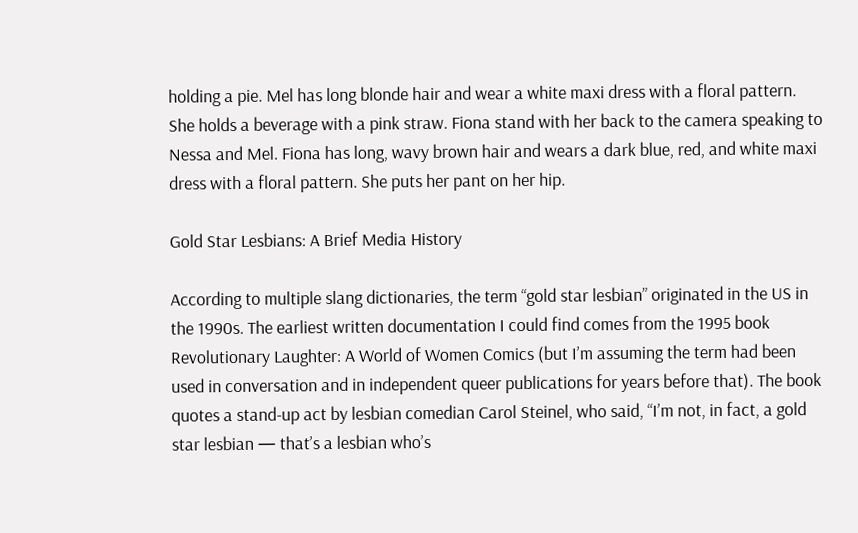holding a pie. Mel has long blonde hair and wear a white maxi dress with a floral pattern. She holds a beverage with a pink straw. Fiona stand with her back to the camera speaking to Nessa and Mel. Fiona has long, wavy brown hair and wears a dark blue, red, and white maxi dress with a floral pattern. She puts her pant on her hip.

Gold Star Lesbians: A Brief Media History

According to multiple slang dictionaries, the term “gold star lesbian” originated in the US in the 1990s. The earliest written documentation I could find comes from the 1995 book Revolutionary Laughter: A World of Women Comics (but I’m assuming the term had been used in conversation and in independent queer publications for years before that). The book quotes a stand-up act by lesbian comedian Carol Steinel, who said, “I’m not, in fact, a gold star lesbian — that’s a lesbian who’s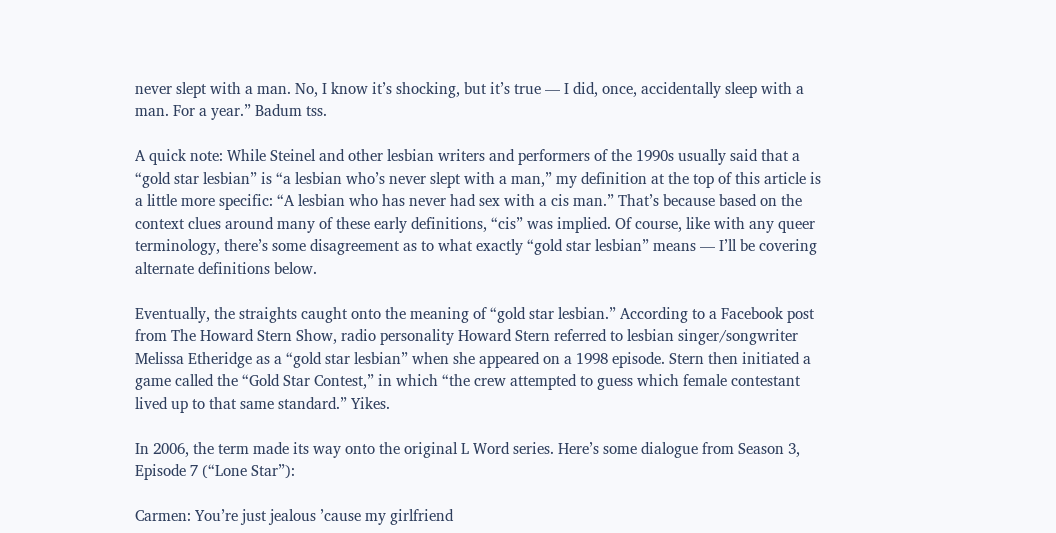never slept with a man. No, I know it’s shocking, but it’s true — I did, once, accidentally sleep with a man. For a year.” Badum tss.

A quick note: While Steinel and other lesbian writers and performers of the 1990s usually said that a “gold star lesbian” is “a lesbian who’s never slept with a man,” my definition at the top of this article is a little more specific: “A lesbian who has never had sex with a cis man.” That’s because based on the context clues around many of these early definitions, “cis” was implied. Of course, like with any queer terminology, there’s some disagreement as to what exactly “gold star lesbian” means — I’ll be covering alternate definitions below.

Eventually, the straights caught onto the meaning of “gold star lesbian.” According to a Facebook post from The Howard Stern Show, radio personality Howard Stern referred to lesbian singer/songwriter Melissa Etheridge as a “gold star lesbian” when she appeared on a 1998 episode. Stern then initiated a game called the “Gold Star Contest,” in which “the crew attempted to guess which female contestant lived up to that same standard.” Yikes.

In 2006, the term made its way onto the original L Word series. Here’s some dialogue from Season 3, Episode 7 (“Lone Star”):

Carmen: You’re just jealous ’cause my girlfriend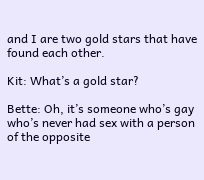and I are two gold stars that have found each other.

Kit: What’s a gold star?

Bette: Oh, it’s someone who’s gay who’s never had sex with a person of the opposite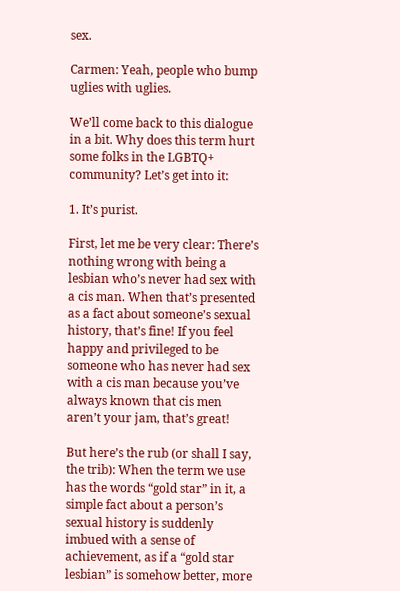sex.

Carmen: Yeah, people who bump uglies with uglies.

We’ll come back to this dialogue in a bit. Why does this term hurt some folks in the LGBTQ+ community? Let’s get into it:

1. It’s purist.

First, let me be very clear: There’s nothing wrong with being a lesbian who’s never had sex with a cis man. When that’s presented as a fact about someone’s sexual history, that’s fine! If you feel happy and privileged to be someone who has never had sex with a cis man because you’ve always known that cis men aren’t your jam, that’s great!

But here’s the rub (or shall I say, the trib): When the term we use has the words “gold star” in it, a simple fact about a person’s sexual history is suddenly imbued with a sense of achievement, as if a “gold star lesbian” is somehow better, more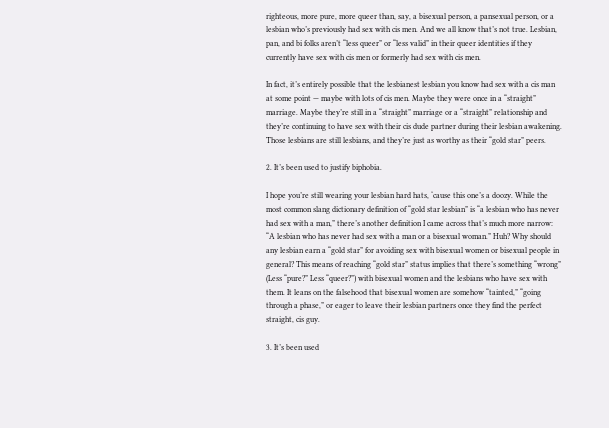righteous, more pure, more queer than, say, a bisexual person, a pansexual person, or a lesbian who’s previously had sex with cis men. And we all know that’s not true. Lesbian, pan, and bi folks aren’t “less queer” or “less valid” in their queer identities if they currently have sex with cis men or formerly had sex with cis men.

In fact, it’s entirely possible that the lesbianest lesbian you know had sex with a cis man at some point — maybe with lots of cis men. Maybe they were once in a “straight” marriage. Maybe they’re still in a “straight” marriage or a “straight” relationship and they’re continuing to have sex with their cis dude partner during their lesbian awakening. Those lesbians are still lesbians, and they’re just as worthy as their “gold star” peers.

2. It’s been used to justify biphobia.

I hope you’re still wearing your lesbian hard hats, ‘cause this one’s a doozy. While the most common slang dictionary definition of “gold star lesbian” is “a lesbian who has never had sex with a man,” there’s another definition I came across that’s much more narrow: “A lesbian who has never had sex with a man or a bisexual woman.” Huh? Why should any lesbian earn a “gold star” for avoiding sex with bisexual women or bisexual people in general? This means of reaching “gold star” status implies that there’s something “wrong” (Less “pure?” Less “queer?”) with bisexual women and the lesbians who have sex with them. It leans on the falsehood that bisexual women are somehow “tainted,” “going through a phase,” or eager to leave their lesbian partners once they find the perfect straight, cis guy.

3. It’s been used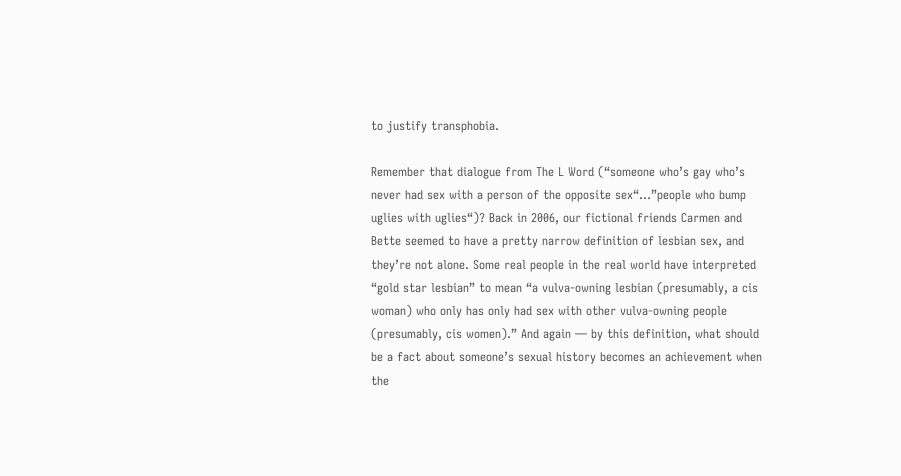to justify transphobia.

Remember that dialogue from The L Word (“someone who’s gay who’s never had sex with a person of the opposite sex“…”people who bump uglies with uglies“)? Back in 2006, our fictional friends Carmen and Bette seemed to have a pretty narrow definition of lesbian sex, and they’re not alone. Some real people in the real world have interpreted “gold star lesbian” to mean “a vulva-owning lesbian (presumably, a cis woman) who only has only had sex with other vulva-owning people (presumably, cis women).” And again — by this definition, what should be a fact about someone’s sexual history becomes an achievement when the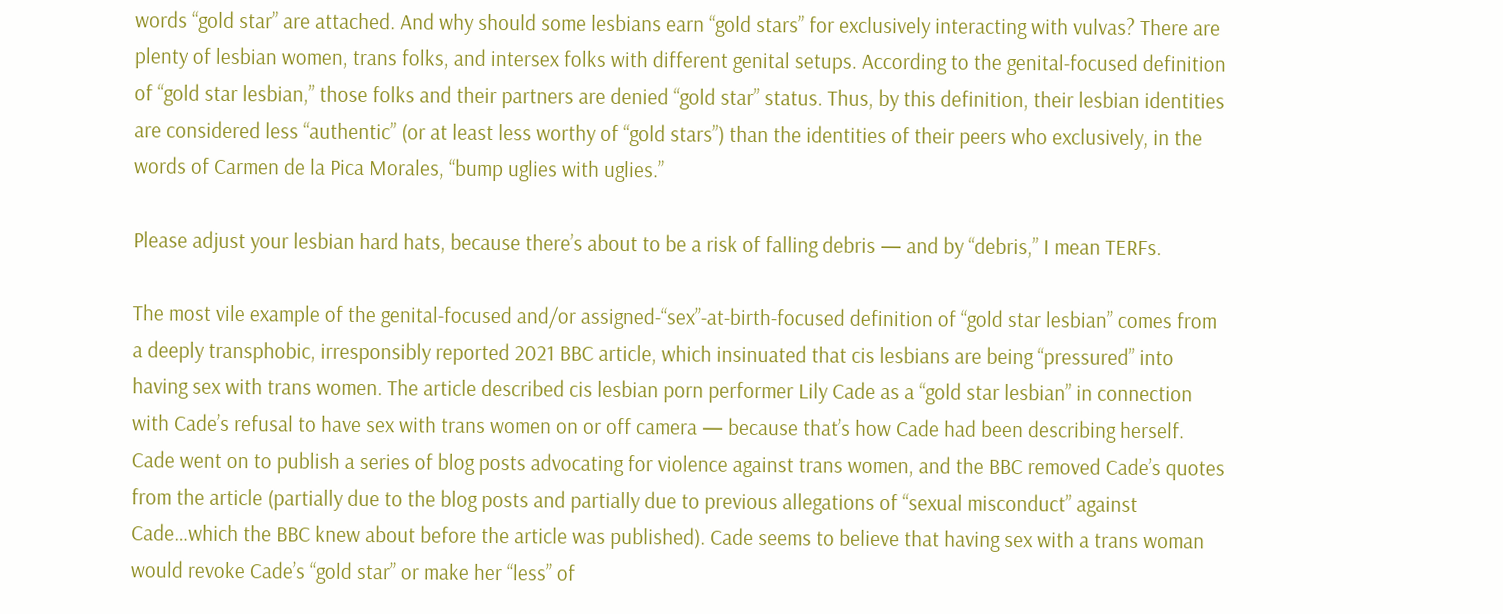words “gold star” are attached. And why should some lesbians earn “gold stars” for exclusively interacting with vulvas? There are plenty of lesbian women, trans folks, and intersex folks with different genital setups. According to the genital-focused definition of “gold star lesbian,” those folks and their partners are denied “gold star” status. Thus, by this definition, their lesbian identities are considered less “authentic” (or at least less worthy of “gold stars”) than the identities of their peers who exclusively, in the words of Carmen de la Pica Morales, “bump uglies with uglies.”

Please adjust your lesbian hard hats, because there’s about to be a risk of falling debris — and by “debris,” I mean TERFs.

The most vile example of the genital-focused and/or assigned-“sex”-at-birth-focused definition of “gold star lesbian” comes from a deeply transphobic, irresponsibly reported 2021 BBC article, which insinuated that cis lesbians are being “pressured” into having sex with trans women. The article described cis lesbian porn performer Lily Cade as a “gold star lesbian” in connection with Cade’s refusal to have sex with trans women on or off camera — because that’s how Cade had been describing herself. Cade went on to publish a series of blog posts advocating for violence against trans women, and the BBC removed Cade’s quotes from the article (partially due to the blog posts and partially due to previous allegations of “sexual misconduct” against Cade…which the BBC knew about before the article was published). Cade seems to believe that having sex with a trans woman would revoke Cade’s “gold star” or make her “less” of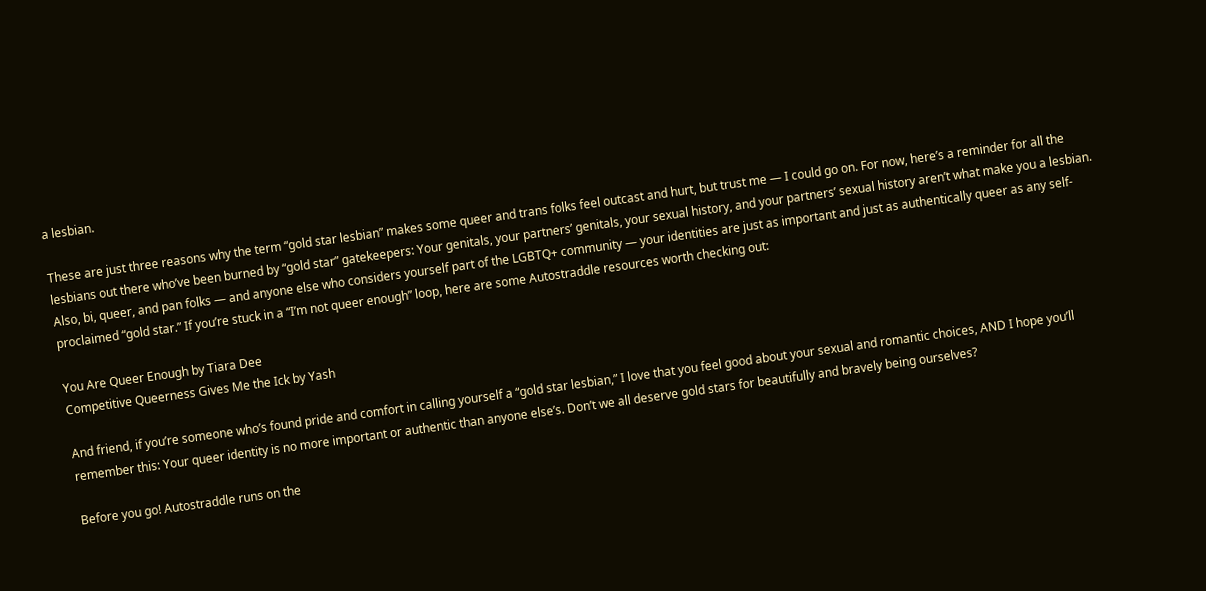a lesbian.

These are just three reasons why the term “gold star lesbian” makes some queer and trans folks feel outcast and hurt, but trust me — I could go on. For now, here’s a reminder for all the lesbians out there who’ve been burned by “gold star” gatekeepers: Your genitals, your partners’ genitals, your sexual history, and your partners’ sexual history aren’t what make you a lesbian. Also, bi, queer, and pan folks — and anyone else who considers yourself part of the LGBTQ+ community — your identities are just as important and just as authentically queer as any self-proclaimed “gold star.” If you’re stuck in a “I’m not queer enough” loop, here are some Autostraddle resources worth checking out:

You Are Queer Enough by Tiara Dee
Competitive Queerness Gives Me the Ick by Yash

And friend, if you’re someone who’s found pride and comfort in calling yourself a “gold star lesbian,” I love that you feel good about your sexual and romantic choices, AND I hope you’ll remember this: Your queer identity is no more important or authentic than anyone else’s. Don’t we all deserve gold stars for beautifully and bravely being ourselves?

Before you go! Autostraddle runs on the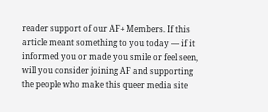reader support of our AF+ Members. If this article meant something to you today — if it informed you or made you smile or feel seen, will you consider joining AF and supporting the people who make this queer media site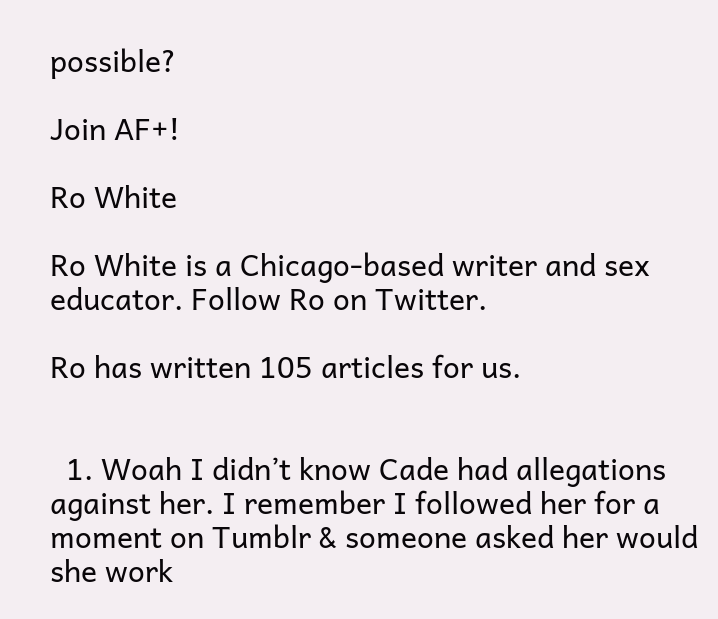possible?

Join AF+!

Ro White

Ro White is a Chicago-based writer and sex educator. Follow Ro on Twitter.

Ro has written 105 articles for us.


  1. Woah I didn’t know Cade had allegations against her. I remember I followed her for a moment on Tumblr & someone asked her would she work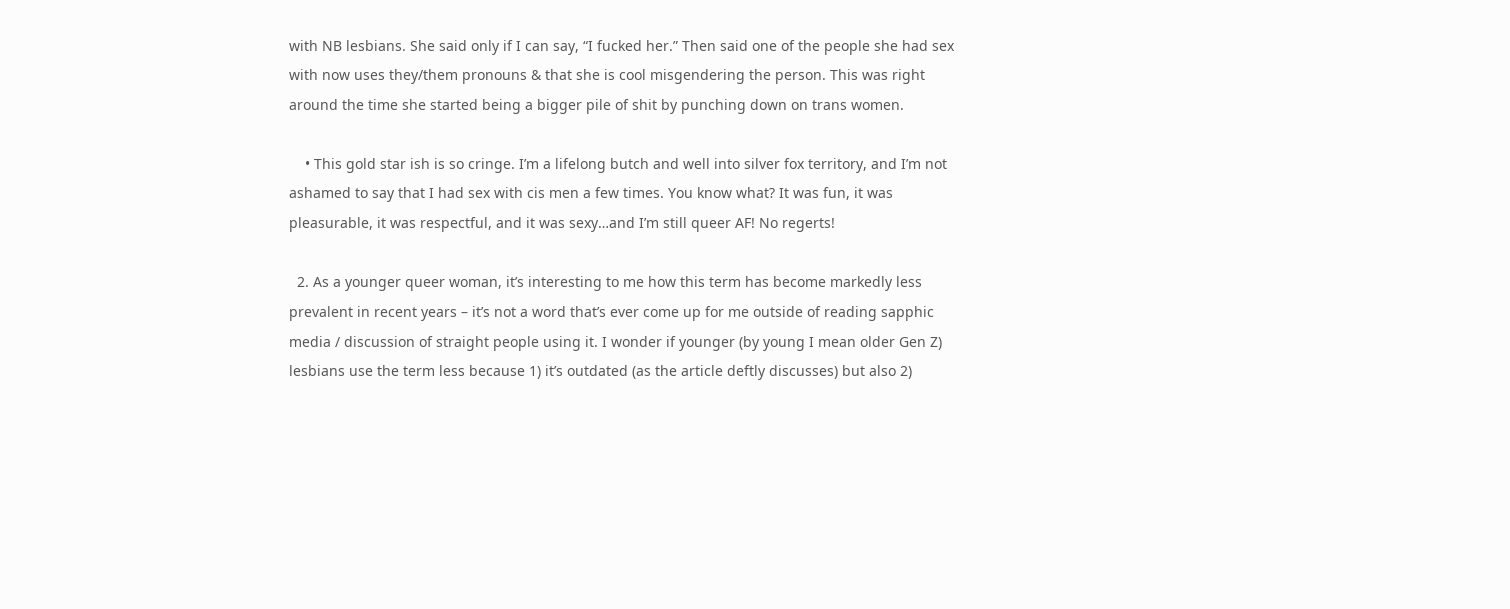with NB lesbians. She said only if I can say, “I fucked her.” Then said one of the people she had sex with now uses they/them pronouns & that she is cool misgendering the person. This was right around the time she started being a bigger pile of shit by punching down on trans women.

    • This gold star ish is so cringe. I’m a lifelong butch and well into silver fox territory, and I’m not ashamed to say that I had sex with cis men a few times. You know what? It was fun, it was pleasurable, it was respectful, and it was sexy…and I’m still queer AF! No regerts!

  2. As a younger queer woman, it’s interesting to me how this term has become markedly less prevalent in recent years – it’s not a word that’s ever come up for me outside of reading sapphic media / discussion of straight people using it. I wonder if younger (by young I mean older Gen Z) lesbians use the term less because 1) it’s outdated (as the article deftly discusses) but also 2)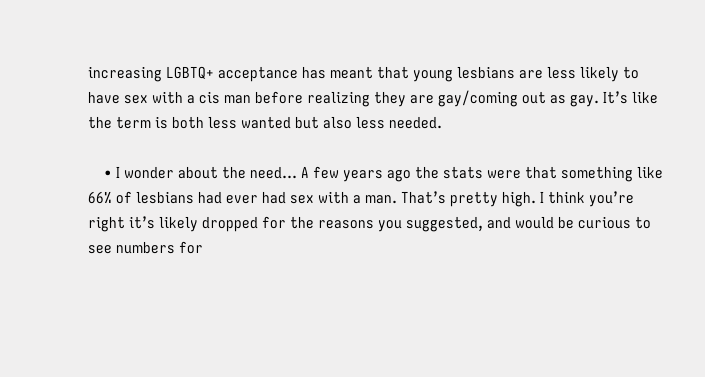increasing LGBTQ+ acceptance has meant that young lesbians are less likely to have sex with a cis man before realizing they are gay/coming out as gay. It’s like the term is both less wanted but also less needed.

    • I wonder about the need… A few years ago the stats were that something like 66% of lesbians had ever had sex with a man. That’s pretty high. I think you’re right it’s likely dropped for the reasons you suggested, and would be curious to see numbers for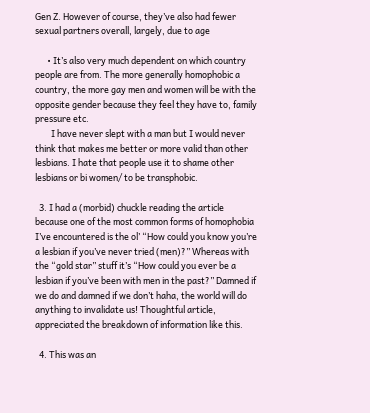Gen Z. However of course, they’ve also had fewer sexual partners overall, largely, due to age

      • It’s also very much dependent on which country people are from. The more generally homophobic a country, the more gay men and women will be with the opposite gender because they feel they have to, family pressure etc.
        I have never slept with a man but I would never think that makes me better or more valid than other lesbians. I hate that people use it to shame other lesbians or bi women/ to be transphobic.

  3. I had a (morbid) chuckle reading the article because one of the most common forms of homophobia I’ve encountered is the ol’ “How could you know you’re a lesbian if you’ve never tried (men)?” Whereas with the “gold star” stuff it’s “How could you ever be a lesbian if you’ve been with men in the past?” Damned if we do and damned if we don’t haha, the world will do anything to invalidate us! Thoughtful article, appreciated the breakdown of information like this.

  4. This was an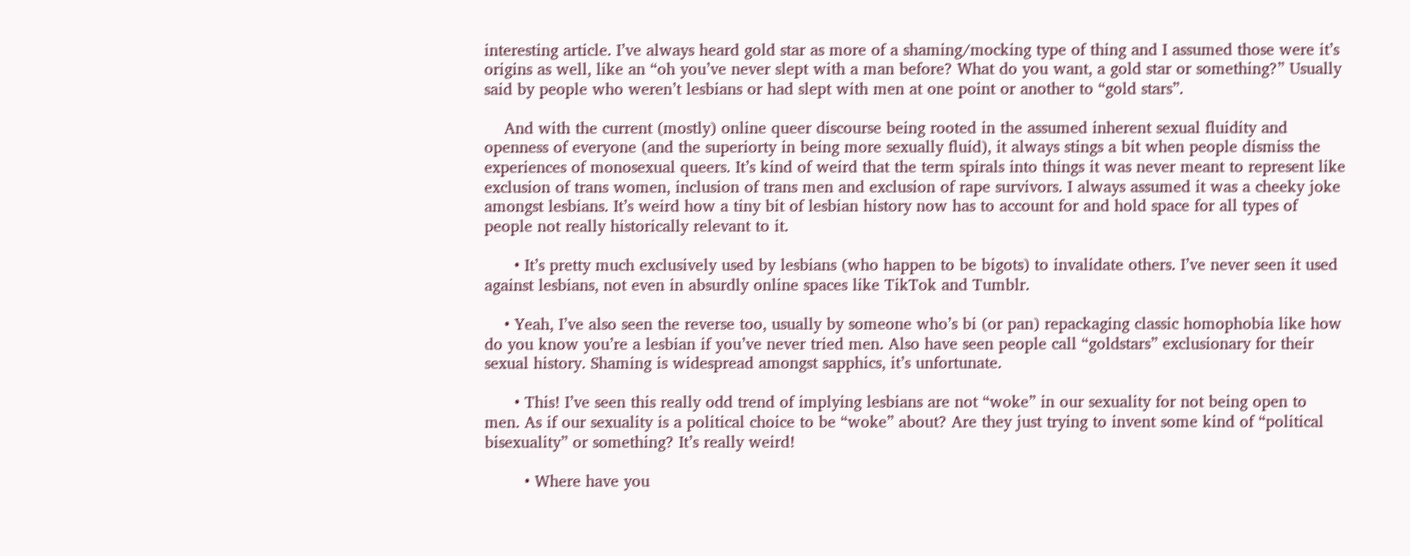interesting article. I’ve always heard gold star as more of a shaming/mocking type of thing and I assumed those were it’s origins as well, like an “oh you’ve never slept with a man before? What do you want, a gold star or something?” Usually said by people who weren’t lesbians or had slept with men at one point or another to “gold stars”.

    And with the current (mostly) online queer discourse being rooted in the assumed inherent sexual fluidity and openness of everyone (and the superiorty in being more sexually fluid), it always stings a bit when people dismiss the experiences of monosexual queers. It’s kind of weird that the term spirals into things it was never meant to represent like exclusion of trans women, inclusion of trans men and exclusion of rape survivors. I always assumed it was a cheeky joke amongst lesbians. It’s weird how a tiny bit of lesbian history now has to account for and hold space for all types of people not really historically relevant to it.

      • It’s pretty much exclusively used by lesbians (who happen to be bigots) to invalidate others. I’ve never seen it used against lesbians, not even in absurdly online spaces like TikTok and Tumblr.

    • Yeah, I’ve also seen the reverse too, usually by someone who’s bi (or pan) repackaging classic homophobia like how do you know you’re a lesbian if you’ve never tried men. Also have seen people call “goldstars” exclusionary for their sexual history. Shaming is widespread amongst sapphics, it’s unfortunate.

      • This! I’ve seen this really odd trend of implying lesbians are not “woke” in our sexuality for not being open to men. As if our sexuality is a political choice to be “woke” about? Are they just trying to invent some kind of “political bisexuality” or something? It’s really weird!

        • Where have you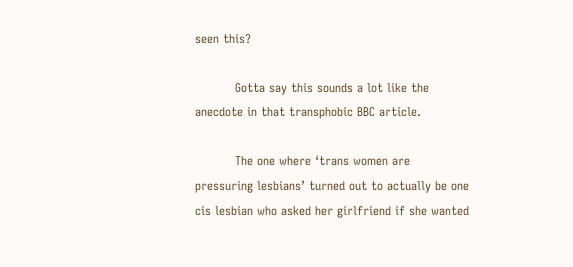seen this?

          Gotta say this sounds a lot like the anecdote in that transphobic BBC article.

          The one where ‘trans women are pressuring lesbians’ turned out to actually be one cis lesbian who asked her girlfriend if she wanted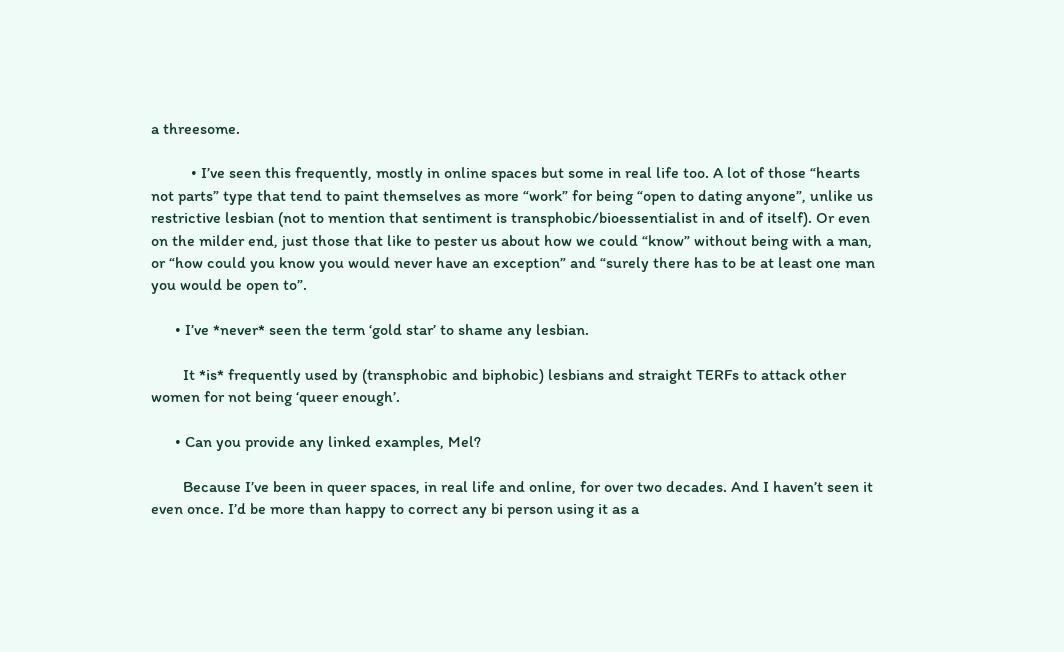a threesome.

          • I’ve seen this frequently, mostly in online spaces but some in real life too. A lot of those “hearts not parts” type that tend to paint themselves as more “work” for being “open to dating anyone”, unlike us restrictive lesbian (not to mention that sentiment is transphobic/bioessentialist in and of itself). Or even on the milder end, just those that like to pester us about how we could “know” without being with a man, or “how could you know you would never have an exception” and “surely there has to be at least one man you would be open to”.

      • I’ve *never* seen the term ‘gold star’ to shame any lesbian.

        It *is* frequently used by (transphobic and biphobic) lesbians and straight TERFs to attack other women for not being ‘queer enough’.

      • Can you provide any linked examples, Mel?

        Because I’ve been in queer spaces, in real life and online, for over two decades. And I haven’t seen it even once. I’d be more than happy to correct any bi person using it as a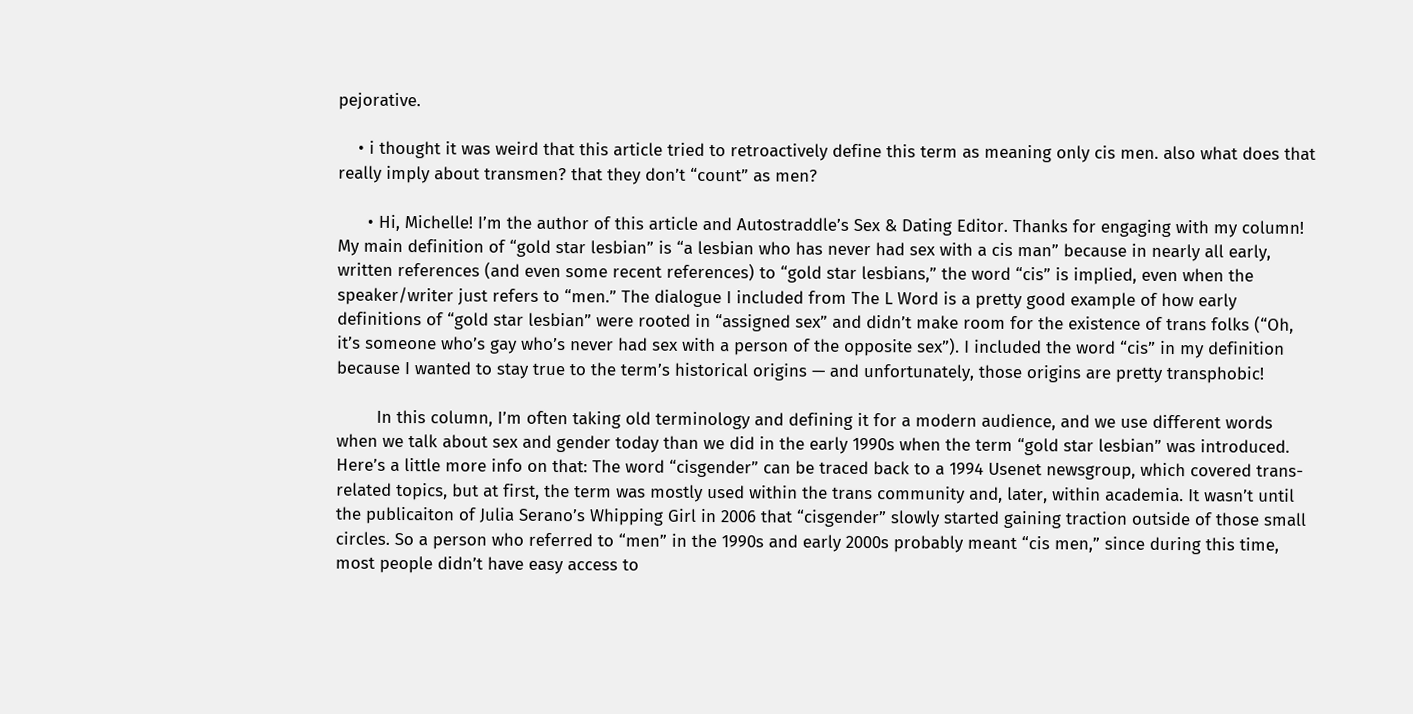pejorative.

    • i thought it was weird that this article tried to retroactively define this term as meaning only cis men. also what does that really imply about transmen? that they don’t “count” as men?

      • Hi, Michelle! I’m the author of this article and Autostraddle’s Sex & Dating Editor. Thanks for engaging with my column! My main definition of “gold star lesbian” is “a lesbian who has never had sex with a cis man” because in nearly all early, written references (and even some recent references) to “gold star lesbians,” the word “cis” is implied, even when the speaker/writer just refers to “men.” The dialogue I included from The L Word is a pretty good example of how early definitions of “gold star lesbian” were rooted in “assigned sex” and didn’t make room for the existence of trans folks (“Oh, it’s someone who’s gay who’s never had sex with a person of the opposite sex”). I included the word “cis” in my definition because I wanted to stay true to the term’s historical origins — and unfortunately, those origins are pretty transphobic!

        In this column, I’m often taking old terminology and defining it for a modern audience, and we use different words when we talk about sex and gender today than we did in the early 1990s when the term “gold star lesbian” was introduced. Here’s a little more info on that: The word “cisgender” can be traced back to a 1994 Usenet newsgroup, which covered trans-related topics, but at first, the term was mostly used within the trans community and, later, within academia. It wasn’t until the publicaiton of Julia Serano’s Whipping Girl in 2006 that “cisgender” slowly started gaining traction outside of those small circles. So a person who referred to “men” in the 1990s and early 2000s probably meant “cis men,” since during this time, most people didn’t have easy access to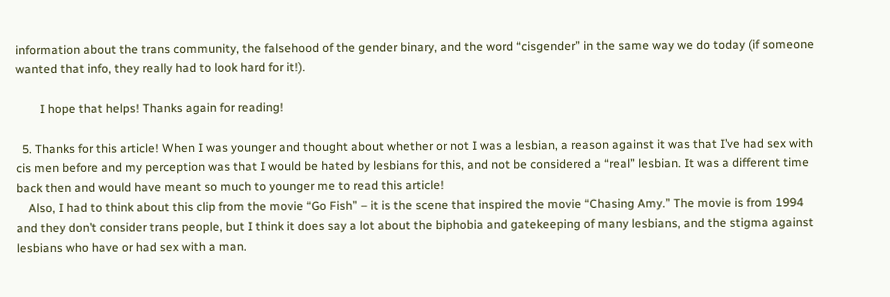information about the trans community, the falsehood of the gender binary, and the word “cisgender” in the same way we do today (if someone wanted that info, they really had to look hard for it!).

        I hope that helps! Thanks again for reading!

  5. Thanks for this article! When I was younger and thought about whether or not I was a lesbian, a reason against it was that I’ve had sex with cis men before and my perception was that I would be hated by lesbians for this, and not be considered a “real” lesbian. It was a different time back then and would have meant so much to younger me to read this article!
    Also, I had to think about this clip from the movie “Go Fish” – it is the scene that inspired the movie “Chasing Amy.” The movie is from 1994 and they don’t consider trans people, but I think it does say a lot about the biphobia and gatekeeping of many lesbians, and the stigma against lesbians who have or had sex with a man.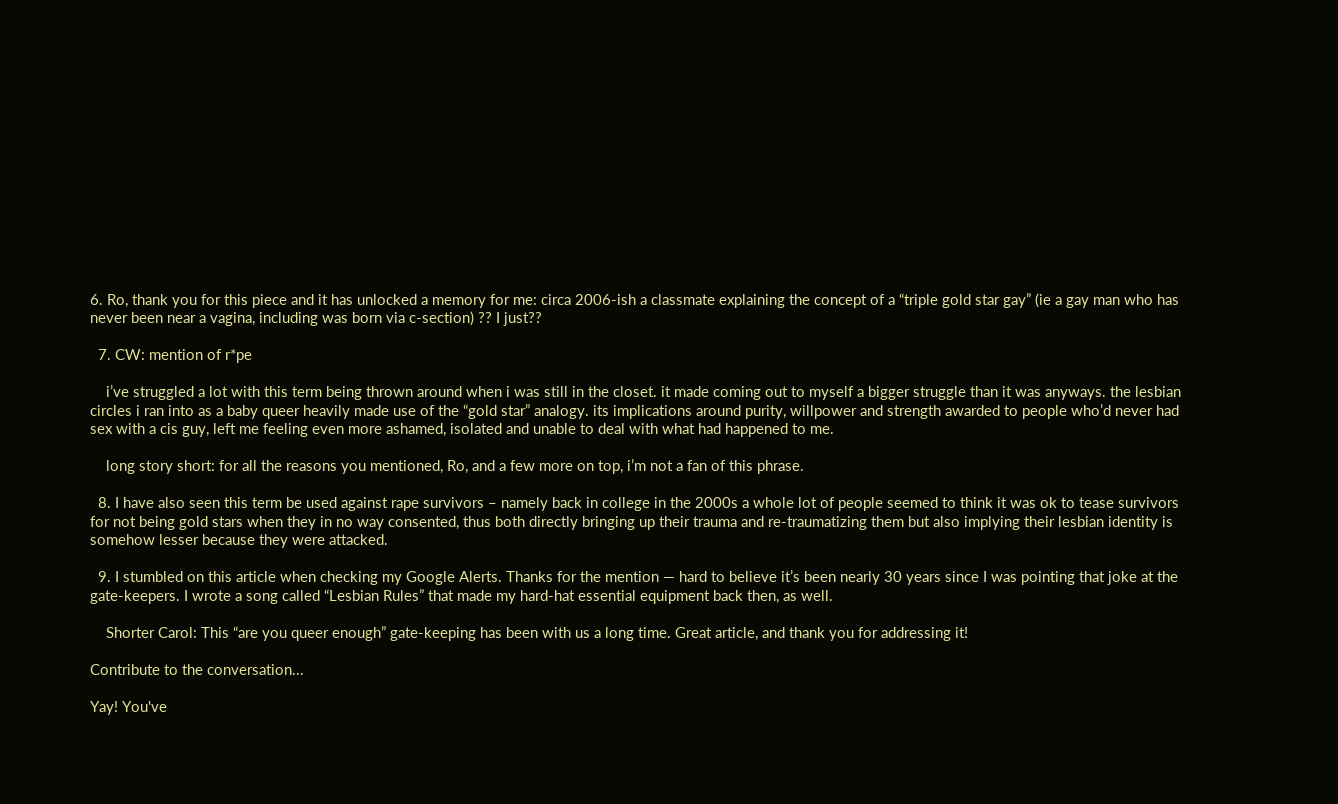6. Ro, thank you for this piece and it has unlocked a memory for me: circa 2006-ish a classmate explaining the concept of a “triple gold star gay” (ie a gay man who has never been near a vagina, including was born via c-section) ?? I just??

  7. CW: mention of r*pe

    i’ve struggled a lot with this term being thrown around when i was still in the closet. it made coming out to myself a bigger struggle than it was anyways. the lesbian circles i ran into as a baby queer heavily made use of the “gold star” analogy. its implications around purity, willpower and strength awarded to people who’d never had sex with a cis guy, left me feeling even more ashamed, isolated and unable to deal with what had happened to me.

    long story short: for all the reasons you mentioned, Ro, and a few more on top, i’m not a fan of this phrase.

  8. I have also seen this term be used against rape survivors – namely back in college in the 2000s a whole lot of people seemed to think it was ok to tease survivors for not being gold stars when they in no way consented, thus both directly bringing up their trauma and re-traumatizing them but also implying their lesbian identity is somehow lesser because they were attacked.

  9. I stumbled on this article when checking my Google Alerts. Thanks for the mention — hard to believe it’s been nearly 30 years since I was pointing that joke at the gate-keepers. I wrote a song called “Lesbian Rules” that made my hard-hat essential equipment back then, as well.

    Shorter Carol: This “are you queer enough” gate-keeping has been with us a long time. Great article, and thank you for addressing it!

Contribute to the conversation...

Yay! You've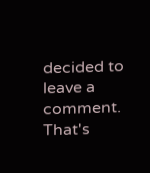decided to leave a comment. That's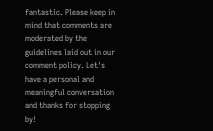fantastic. Please keep in mind that comments are moderated by the guidelines laid out in our comment policy. Let's have a personal and meaningful conversation and thanks for stopping by!